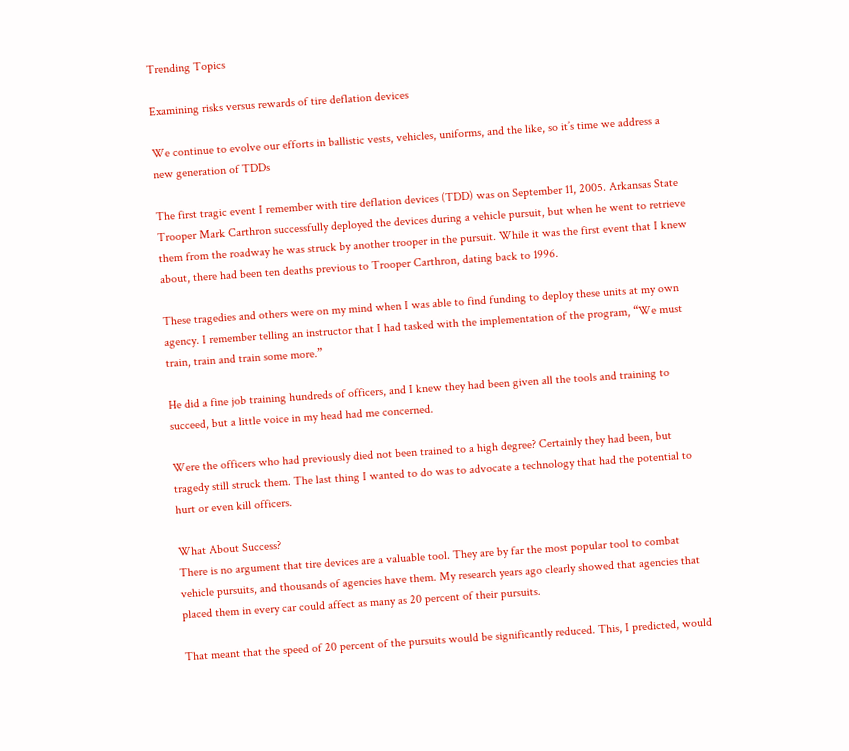Trending Topics

Examining risks versus rewards of tire deflation devices

We continue to evolve our efforts in ballistic vests, vehicles, uniforms, and the like, so it’s time we address a new generation of TDDs

The first tragic event I remember with tire deflation devices (TDD) was on September 11, 2005. Arkansas State Trooper Mark Carthron successfully deployed the devices during a vehicle pursuit, but when he went to retrieve them from the roadway he was struck by another trooper in the pursuit. While it was the first event that I knew about, there had been ten deaths previous to Trooper Carthron, dating back to 1996.

These tragedies and others were on my mind when I was able to find funding to deploy these units at my own agency. I remember telling an instructor that I had tasked with the implementation of the program, “We must train, train and train some more.”

He did a fine job training hundreds of officers, and I knew they had been given all the tools and training to succeed, but a little voice in my head had me concerned.

Were the officers who had previously died not been trained to a high degree? Certainly they had been, but tragedy still struck them. The last thing I wanted to do was to advocate a technology that had the potential to hurt or even kill officers.

What About Success?
There is no argument that tire devices are a valuable tool. They are by far the most popular tool to combat vehicle pursuits, and thousands of agencies have them. My research years ago clearly showed that agencies that placed them in every car could affect as many as 20 percent of their pursuits.

That meant that the speed of 20 percent of the pursuits would be significantly reduced. This, I predicted, would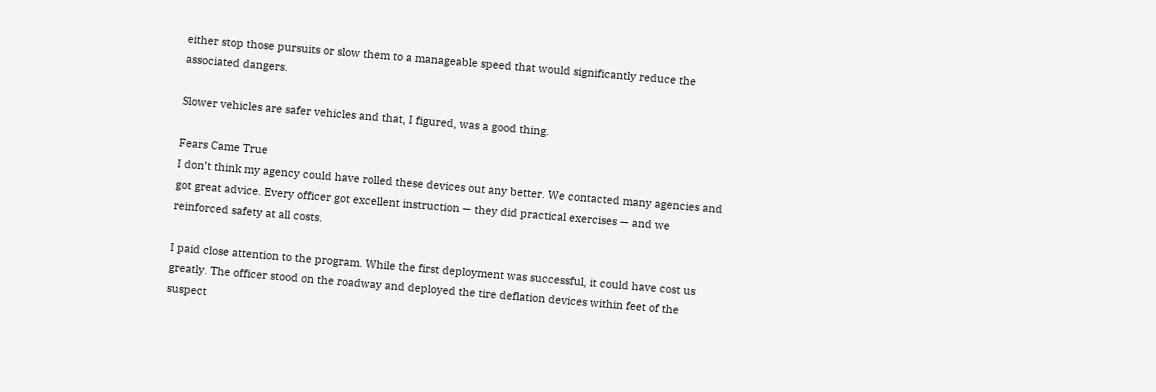either stop those pursuits or slow them to a manageable speed that would significantly reduce the associated dangers.

Slower vehicles are safer vehicles and that, I figured, was a good thing.

Fears Came True
I don’t think my agency could have rolled these devices out any better. We contacted many agencies and got great advice. Every officer got excellent instruction — they did practical exercises — and we reinforced safety at all costs.

I paid close attention to the program. While the first deployment was successful, it could have cost us greatly. The officer stood on the roadway and deployed the tire deflation devices within feet of the suspect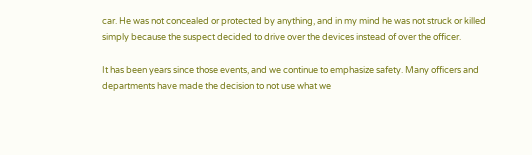car. He was not concealed or protected by anything, and in my mind he was not struck or killed simply because the suspect decided to drive over the devices instead of over the officer.

It has been years since those events, and we continue to emphasize safety. Many officers and departments have made the decision to not use what we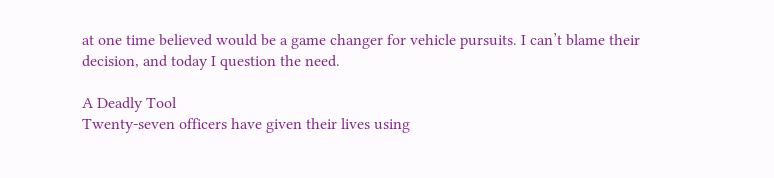at one time believed would be a game changer for vehicle pursuits. I can’t blame their decision, and today I question the need.

A Deadly Tool
Twenty-seven officers have given their lives using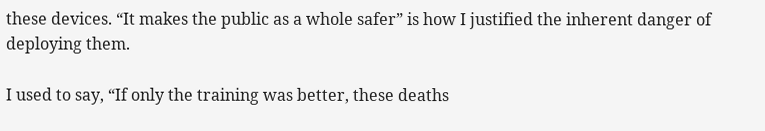these devices. “It makes the public as a whole safer” is how I justified the inherent danger of deploying them.

I used to say, “If only the training was better, these deaths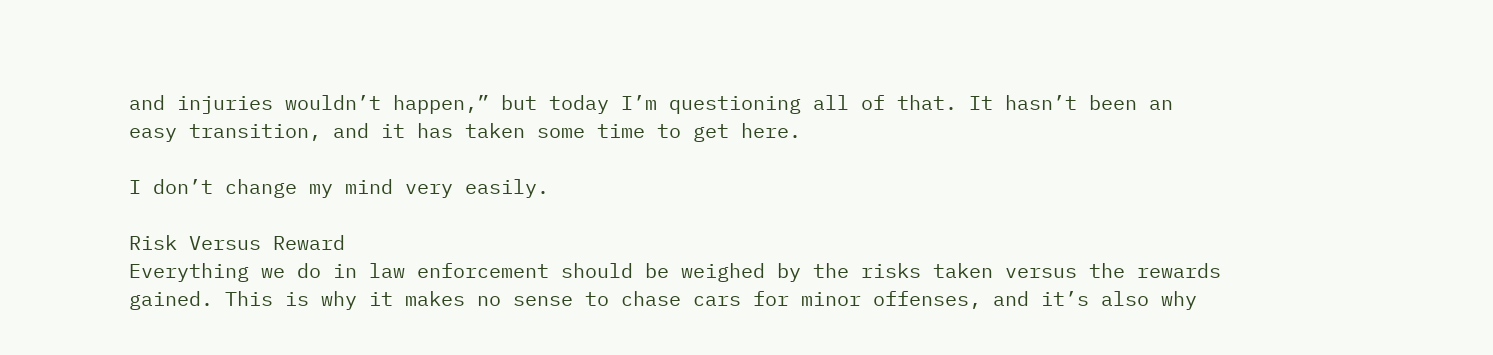and injuries wouldn’t happen,” but today I’m questioning all of that. It hasn’t been an easy transition, and it has taken some time to get here.

I don’t change my mind very easily.

Risk Versus Reward
Everything we do in law enforcement should be weighed by the risks taken versus the rewards gained. This is why it makes no sense to chase cars for minor offenses, and it’s also why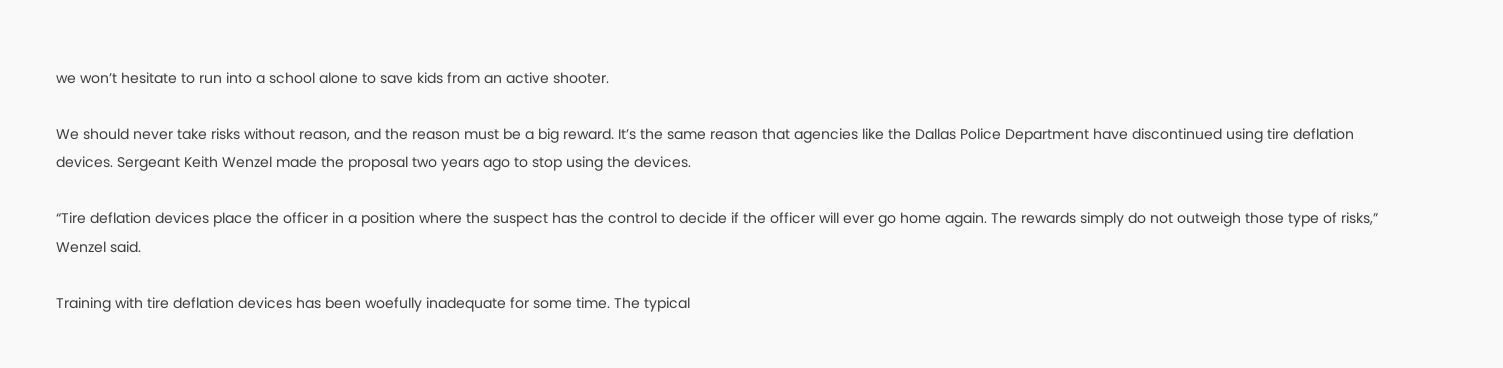we won’t hesitate to run into a school alone to save kids from an active shooter.

We should never take risks without reason, and the reason must be a big reward. It’s the same reason that agencies like the Dallas Police Department have discontinued using tire deflation devices. Sergeant Keith Wenzel made the proposal two years ago to stop using the devices.

“Tire deflation devices place the officer in a position where the suspect has the control to decide if the officer will ever go home again. The rewards simply do not outweigh those type of risks,” Wenzel said.

Training with tire deflation devices has been woefully inadequate for some time. The typical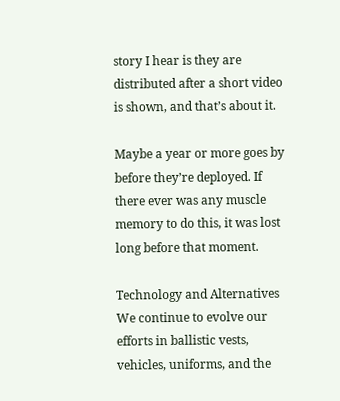story I hear is they are distributed after a short video is shown, and that’s about it.

Maybe a year or more goes by before they’re deployed. If there ever was any muscle memory to do this, it was lost long before that moment.

Technology and Alternatives
We continue to evolve our efforts in ballistic vests, vehicles, uniforms, and the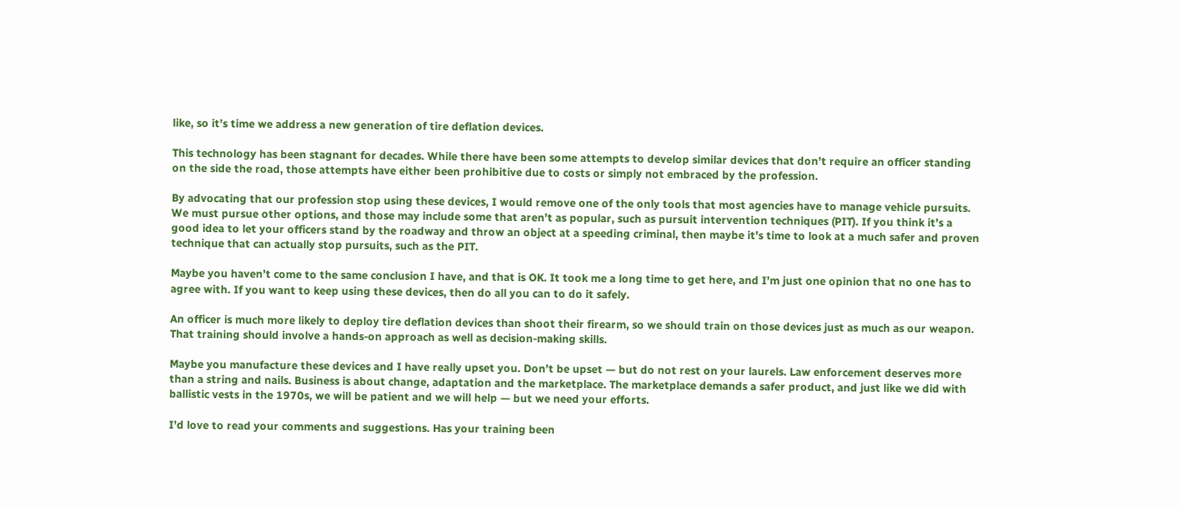like, so it’s time we address a new generation of tire deflation devices.

This technology has been stagnant for decades. While there have been some attempts to develop similar devices that don’t require an officer standing on the side the road, those attempts have either been prohibitive due to costs or simply not embraced by the profession.

By advocating that our profession stop using these devices, I would remove one of the only tools that most agencies have to manage vehicle pursuits. We must pursue other options, and those may include some that aren’t as popular, such as pursuit intervention techniques (PIT). If you think it’s a good idea to let your officers stand by the roadway and throw an object at a speeding criminal, then maybe it’s time to look at a much safer and proven technique that can actually stop pursuits, such as the PIT.

Maybe you haven’t come to the same conclusion I have, and that is OK. It took me a long time to get here, and I’m just one opinion that no one has to agree with. If you want to keep using these devices, then do all you can to do it safely.

An officer is much more likely to deploy tire deflation devices than shoot their firearm, so we should train on those devices just as much as our weapon. That training should involve a hands-on approach as well as decision-making skills.

Maybe you manufacture these devices and I have really upset you. Don’t be upset — but do not rest on your laurels. Law enforcement deserves more than a string and nails. Business is about change, adaptation and the marketplace. The marketplace demands a safer product, and just like we did with ballistic vests in the 1970s, we will be patient and we will help — but we need your efforts.

I’d love to read your comments and suggestions. Has your training been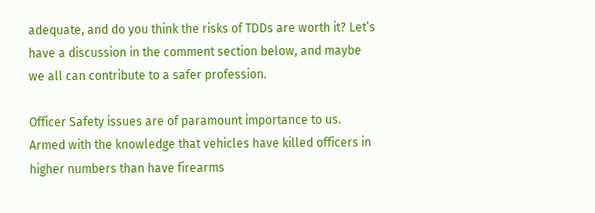adequate, and do you think the risks of TDDs are worth it? Let’s have a discussion in the comment section below, and maybe we all can contribute to a safer profession.

Officer Safety issues are of paramount importance to us. Armed with the knowledge that vehicles have killed officers in higher numbers than have firearms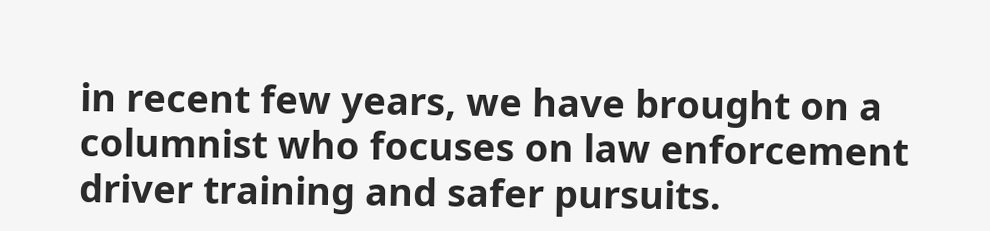in recent few years, we have brought on a columnist who focuses on law enforcement driver training and safer pursuits.